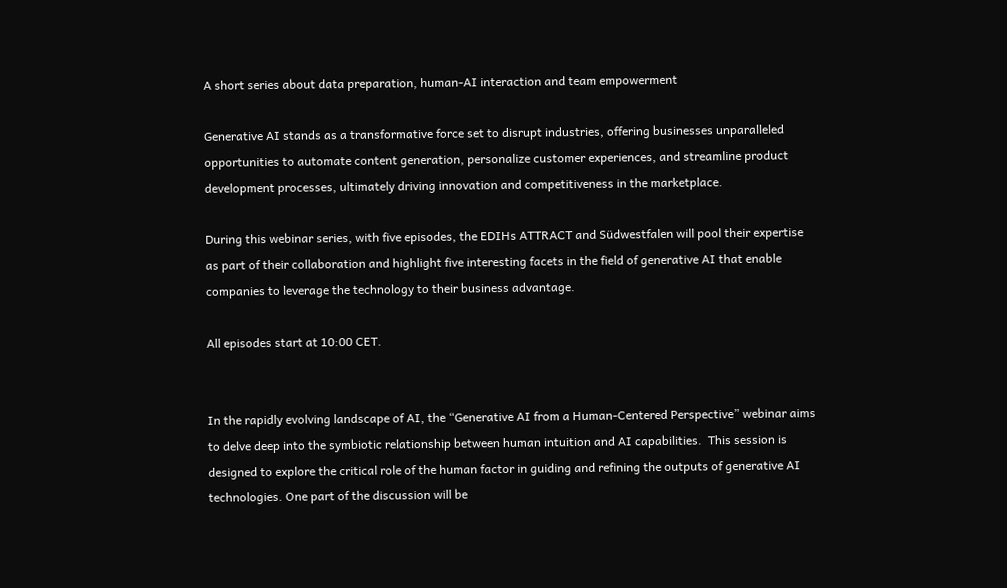A short series about data preparation, human-AI interaction and team empowerment

Generative AI stands as a transformative force set to disrupt industries, offering businesses unparalleled opportunities to automate content generation, personalize customer experiences, and streamline product development processes, ultimately driving innovation and competitiveness in the marketplace.

During this webinar series, with five episodes, the EDIHs ATTRACT and Südwestfalen will pool their expertise as part of their collaboration and highlight five interesting facets in the field of generative AI that enable companies to leverage the technology to their business advantage.

All episodes start at 10:00 CET.


In the rapidly evolving landscape of AI, the “Generative AI from a Human-Centered Perspective” webinar aims to delve deep into the symbiotic relationship between human intuition and AI capabilities.  This session is designed to explore the critical role of the human factor in guiding and refining the outputs of generative AI technologies. One part of the discussion will be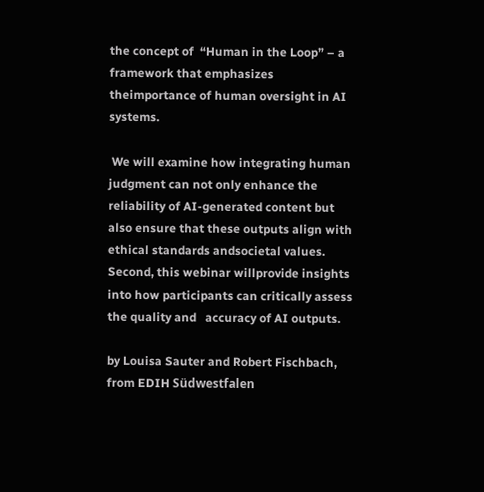the concept of  “Human in the Loop” – a framework that emphasizes theimportance of human oversight in AI systems.

 We will examine how integrating human judgment can not only enhance the reliability of AI-generated content but also ensure that these outputs align with ethical standards andsocietal values. Second, this webinar willprovide insights into how participants can critically assess the quality and   accuracy of AI outputs.

by Louisa Sauter and Robert Fischbach, from EDIH Südwestfalen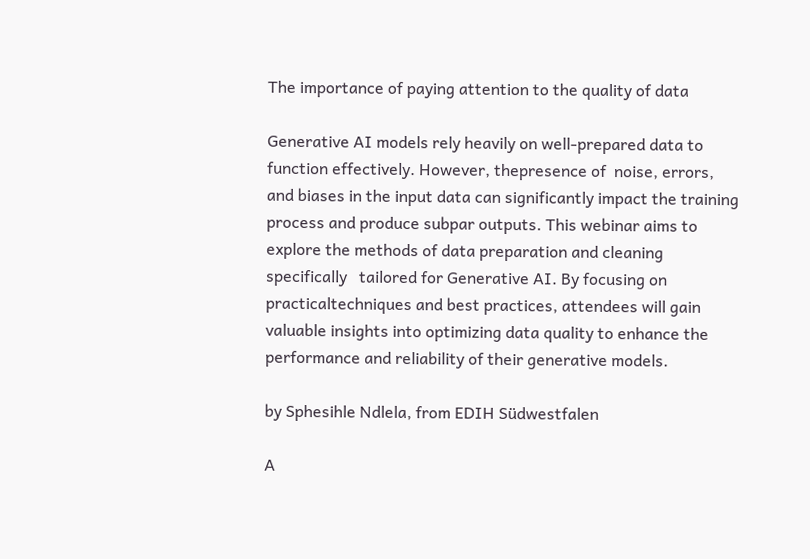The importance of paying attention to the quality of data

Generative AI models rely heavily on well-prepared data to function effectively. However, thepresence of  noise, errors, and biases in the input data can significantly impact the training process and produce subpar outputs. This webinar aims to explore the methods of data preparation and cleaning specifically   tailored for Generative AI. By focusing on practicaltechniques and best practices, attendees will gain valuable insights into optimizing data quality to enhance the performance and reliability of their generative models.

by Sphesihle Ndlela, from EDIH Südwestfalen

A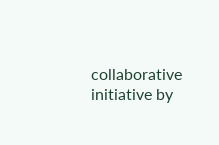collaborative initiative by